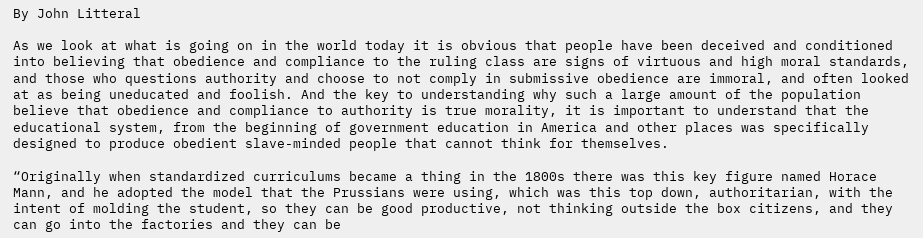By John Litteral

As we look at what is going on in the world today it is obvious that people have been deceived and conditioned into believing that obedience and compliance to the ruling class are signs of virtuous and high moral standards, and those who questions authority and choose to not comply in submissive obedience are immoral, and often looked at as being uneducated and foolish. And the key to understanding why such a large amount of the population believe that obedience and compliance to authority is true morality, it is important to understand that the educational system, from the beginning of government education in America and other places was specifically designed to produce obedient slave-minded people that cannot think for themselves.

“Originally when standardized curriculums became a thing in the 1800s there was this key figure named Horace Mann, and he adopted the model that the Prussians were using, which was this top down, authoritarian, with the intent of molding the student, so they can be good productive, not thinking outside the box citizens, and they can go into the factories and they can be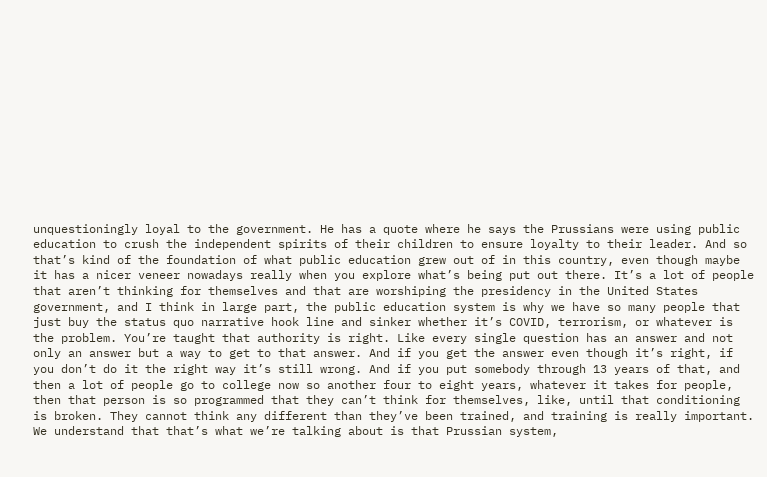unquestioningly loyal to the government. He has a quote where he says the Prussians were using public education to crush the independent spirits of their children to ensure loyalty to their leader. And so that’s kind of the foundation of what public education grew out of in this country, even though maybe it has a nicer veneer nowadays really when you explore what’s being put out there. It’s a lot of people that aren’t thinking for themselves and that are worshiping the presidency in the United States government, and I think in large part, the public education system is why we have so many people that just buy the status quo narrative hook line and sinker whether it’s COVID, terrorism, or whatever is the problem. You’re taught that authority is right. Like every single question has an answer and not only an answer but a way to get to that answer. And if you get the answer even though it’s right, if you don’t do it the right way it’s still wrong. And if you put somebody through 13 years of that, and then a lot of people go to college now so another four to eight years, whatever it takes for people, then that person is so programmed that they can’t think for themselves, like, until that conditioning is broken. They cannot think any different than they’ve been trained, and training is really important. We understand that that’s what we’re talking about is that Prussian system,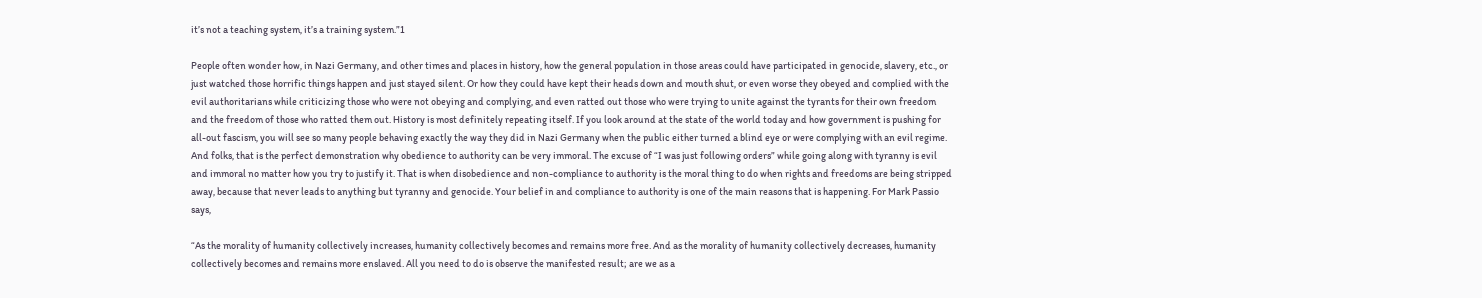it’s not a teaching system, it’s a training system.”1

People often wonder how, in Nazi Germany, and other times and places in history, how the general population in those areas could have participated in genocide, slavery, etc., or just watched those horrific things happen and just stayed silent. Or how they could have kept their heads down and mouth shut, or even worse they obeyed and complied with the evil authoritarians while criticizing those who were not obeying and complying, and even ratted out those who were trying to unite against the tyrants for their own freedom and the freedom of those who ratted them out. History is most definitely repeating itself. If you look around at the state of the world today and how government is pushing for all-out fascism, you will see so many people behaving exactly the way they did in Nazi Germany when the public either turned a blind eye or were complying with an evil regime. And folks, that is the perfect demonstration why obedience to authority can be very immoral. The excuse of “I was just following orders” while going along with tyranny is evil and immoral no matter how you try to justify it. That is when disobedience and non-compliance to authority is the moral thing to do when rights and freedoms are being stripped away, because that never leads to anything but tyranny and genocide. Your belief in and compliance to authority is one of the main reasons that is happening. For Mark Passio says,

“As the morality of humanity collectively increases, humanity collectively becomes and remains more free. And as the morality of humanity collectively decreases, humanity collectively becomes and remains more enslaved. All you need to do is observe the manifested result; are we as a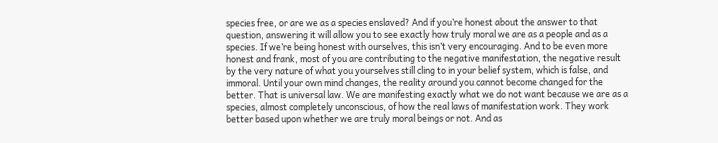species free, or are we as a species enslaved? And if you’re honest about the answer to that question, answering it will allow you to see exactly how truly moral we are as a people and as a species. If we’re being honest with ourselves, this isn’t very encouraging. And to be even more honest and frank, most of you are contributing to the negative manifestation, the negative result by the very nature of what you yourselves still cling to in your belief system, which is false, and immoral. Until your own mind changes, the reality around you cannot become changed for the better. That is universal law. We are manifesting exactly what we do not want because we are as a species, almost completely unconscious, of how the real laws of manifestation work. They work better based upon whether we are truly moral beings or not. And as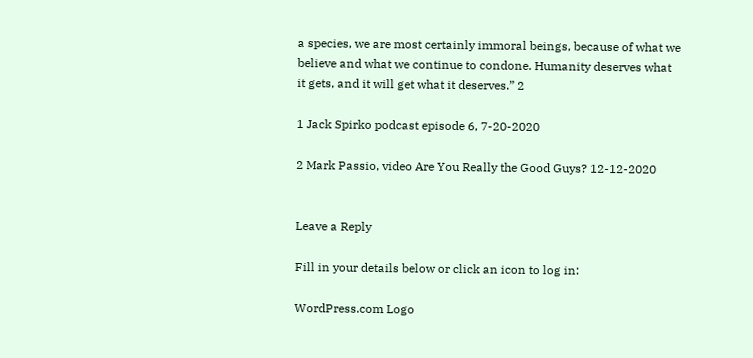a species, we are most certainly immoral beings, because of what we believe and what we continue to condone. Humanity deserves what it gets, and it will get what it deserves.” 2

1 Jack Spirko podcast episode 6, 7-20-2020

2 Mark Passio, video Are You Really the Good Guys? 12-12-2020


Leave a Reply

Fill in your details below or click an icon to log in:

WordPress.com Logo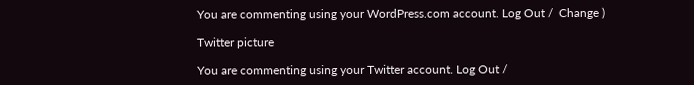You are commenting using your WordPress.com account. Log Out /  Change )

Twitter picture

You are commenting using your Twitter account. Log Out /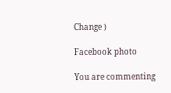Change )

Facebook photo

You are commenting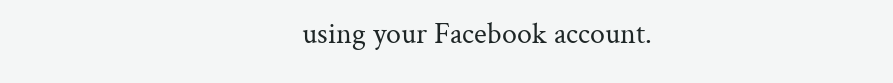using your Facebook account.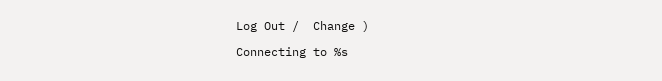Log Out /  Change )

Connecting to %s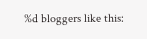%d bloggers like this: